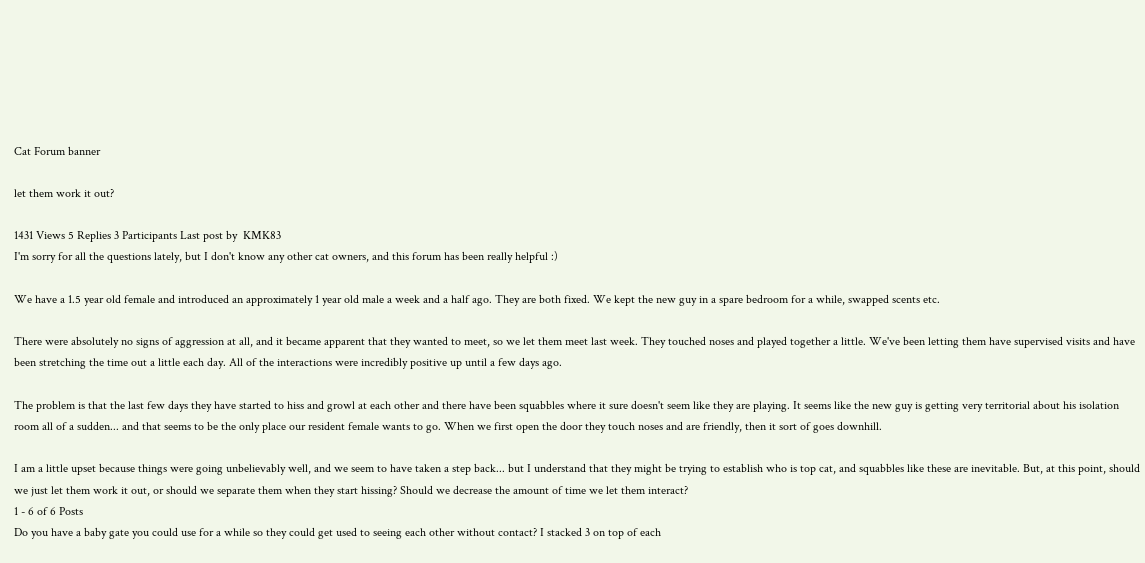Cat Forum banner

let them work it out?

1431 Views 5 Replies 3 Participants Last post by  KMK83
I'm sorry for all the questions lately, but I don't know any other cat owners, and this forum has been really helpful :)

We have a 1.5 year old female and introduced an approximately 1 year old male a week and a half ago. They are both fixed. We kept the new guy in a spare bedroom for a while, swapped scents etc.

There were absolutely no signs of aggression at all, and it became apparent that they wanted to meet, so we let them meet last week. They touched noses and played together a little. We've been letting them have supervised visits and have been stretching the time out a little each day. All of the interactions were incredibly positive up until a few days ago.

The problem is that the last few days they have started to hiss and growl at each other and there have been squabbles where it sure doesn't seem like they are playing. It seems like the new guy is getting very territorial about his isolation room all of a sudden... and that seems to be the only place our resident female wants to go. When we first open the door they touch noses and are friendly, then it sort of goes downhill.

I am a little upset because things were going unbelievably well, and we seem to have taken a step back... but I understand that they might be trying to establish who is top cat, and squabbles like these are inevitable. But, at this point, should we just let them work it out, or should we separate them when they start hissing? Should we decrease the amount of time we let them interact?
1 - 6 of 6 Posts
Do you have a baby gate you could use for a while so they could get used to seeing each other without contact? I stacked 3 on top of each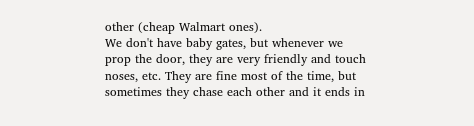other (cheap Walmart ones).
We don't have baby gates, but whenever we prop the door, they are very friendly and touch noses, etc. They are fine most of the time, but sometimes they chase each other and it ends in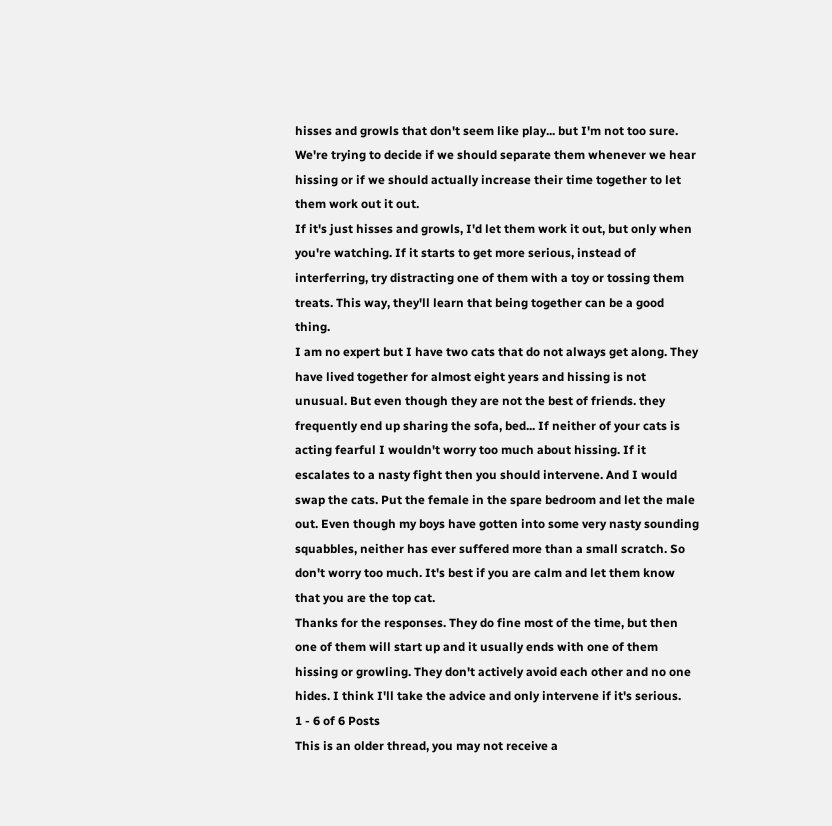hisses and growls that don't seem like play... but I'm not too sure. We're trying to decide if we should separate them whenever we hear hissing or if we should actually increase their time together to let them work out it out.
If it's just hisses and growls, I'd let them work it out, but only when you're watching. If it starts to get more serious, instead of interferring, try distracting one of them with a toy or tossing them treats. This way, they'll learn that being together can be a good thing.
I am no expert but I have two cats that do not always get along. They have lived together for almost eight years and hissing is not unusual. But even though they are not the best of friends. they frequently end up sharing the sofa, bed... If neither of your cats is acting fearful I wouldn't worry too much about hissing. If it escalates to a nasty fight then you should intervene. And I would swap the cats. Put the female in the spare bedroom and let the male out. Even though my boys have gotten into some very nasty sounding squabbles, neither has ever suffered more than a small scratch. So don't worry too much. It's best if you are calm and let them know that you are the top cat.
Thanks for the responses. They do fine most of the time, but then one of them will start up and it usually ends with one of them hissing or growling. They don't actively avoid each other and no one hides. I think I'll take the advice and only intervene if it's serious.
1 - 6 of 6 Posts
This is an older thread, you may not receive a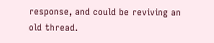response, and could be reviving an old thread.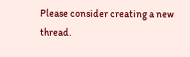Please consider creating a new thread.